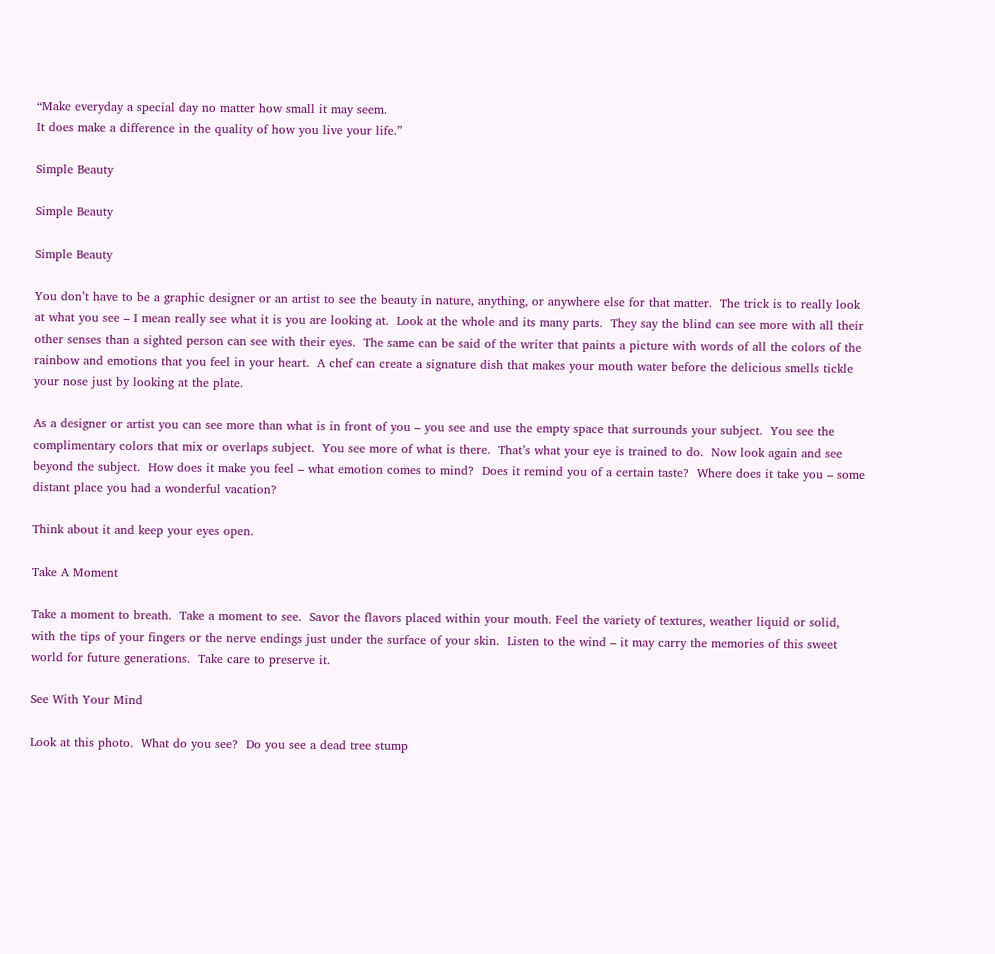“Make everyday a special day no matter how small it may seem.
It does make a difference in the quality of how you live your life.”

Simple Beauty

Simple Beauty

Simple Beauty

You don’t have to be a graphic designer or an artist to see the beauty in nature, anything, or anywhere else for that matter.  The trick is to really look at what you see – I mean really see what it is you are looking at.  Look at the whole and its many parts.  They say the blind can see more with all their other senses than a sighted person can see with their eyes.  The same can be said of the writer that paints a picture with words of all the colors of the rainbow and emotions that you feel in your heart.  A chef can create a signature dish that makes your mouth water before the delicious smells tickle your nose just by looking at the plate.

As a designer or artist you can see more than what is in front of you – you see and use the empty space that surrounds your subject.  You see the complimentary colors that mix or overlaps subject.  You see more of what is there.  That’s what your eye is trained to do.  Now look again and see beyond the subject.  How does it make you feel – what emotion comes to mind?  Does it remind you of a certain taste?  Where does it take you – some distant place you had a wonderful vacation?

Think about it and keep your eyes open.

Take A Moment

Take a moment to breath.  Take a moment to see.  Savor the flavors placed within your mouth. Feel the variety of textures, weather liquid or solid, with the tips of your fingers or the nerve endings just under the surface of your skin.  Listen to the wind – it may carry the memories of this sweet world for future generations.  Take care to preserve it.

See With Your Mind

Look at this photo.  What do you see?  Do you see a dead tree stump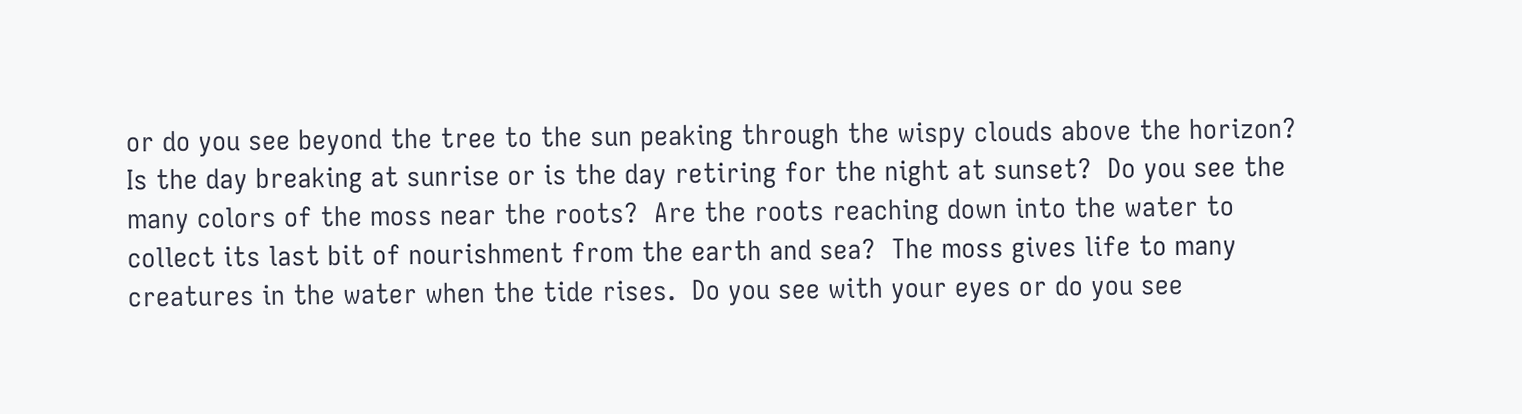or do you see beyond the tree to the sun peaking through the wispy clouds above the horizon? Is the day breaking at sunrise or is the day retiring for the night at sunset?  Do you see the many colors of the moss near the roots?  Are the roots reaching down into the water to collect its last bit of nourishment from the earth and sea?  The moss gives life to many creatures in the water when the tide rises.  Do you see with your eyes or do you see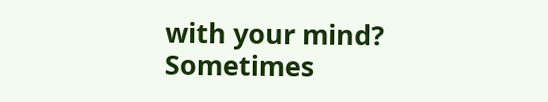with your mind?  Sometimes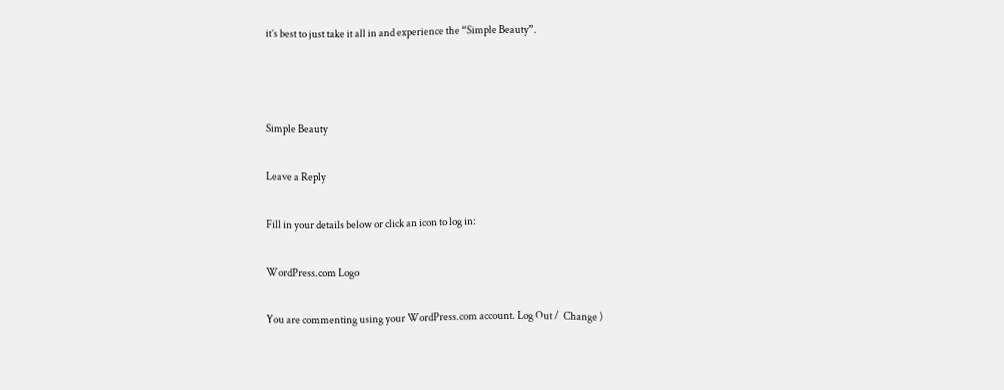it’s best to just take it all in and experience the “Simple Beauty”.



Simple Beauty

Leave a Reply

Fill in your details below or click an icon to log in:

WordPress.com Logo

You are commenting using your WordPress.com account. Log Out /  Change )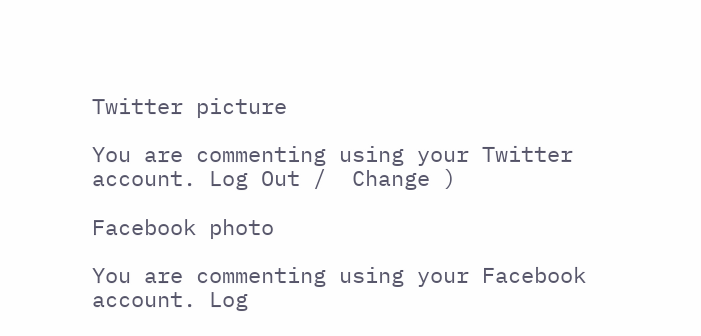Twitter picture

You are commenting using your Twitter account. Log Out /  Change )

Facebook photo

You are commenting using your Facebook account. Log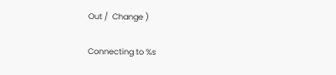Out /  Change )

Connecting to %s